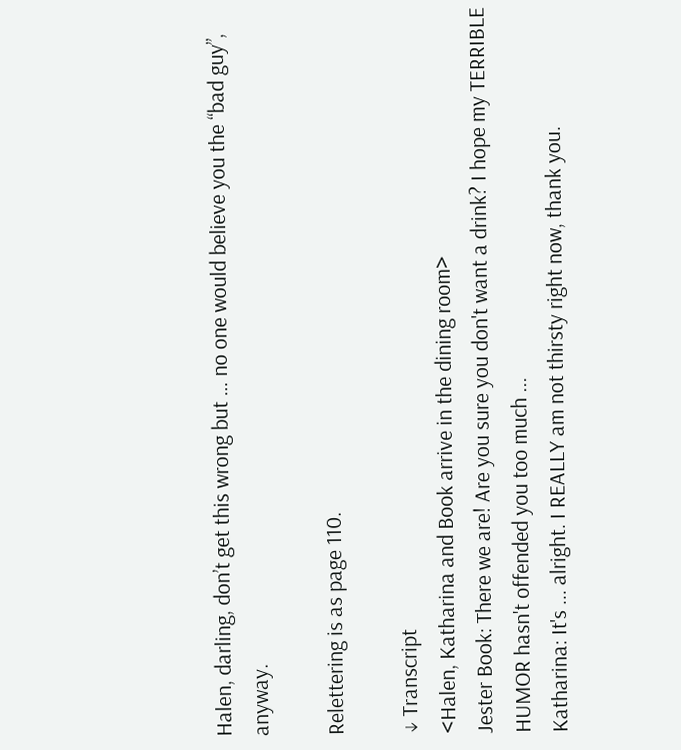Halen, darling, don’t get this wrong but … no one would believe you the “bad guy”, anyway.

Relettering is as page 110.

↓ Transcript
<Halen, Katharina and Book arrive in the dining room>
Jester Book: There we are! Are you sure you don't want a drink? I hope my TERRIBLE HUMOR hasn't offended you too much ...
Katharina: It's ... alright. I REALLY am not thirsty right now, thank you.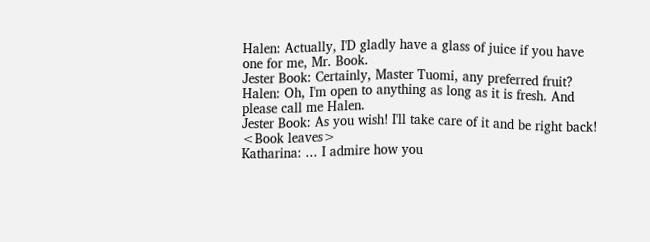Halen: Actually, I'D gladly have a glass of juice if you have one for me, Mr. Book.
Jester Book: Certainly, Master Tuomi, any preferred fruit?
Halen: Oh, I'm open to anything as long as it is fresh. And please call me Halen.
Jester Book: As you wish! I'll take care of it and be right back!
<Book leaves>
Katharina: ... I admire how you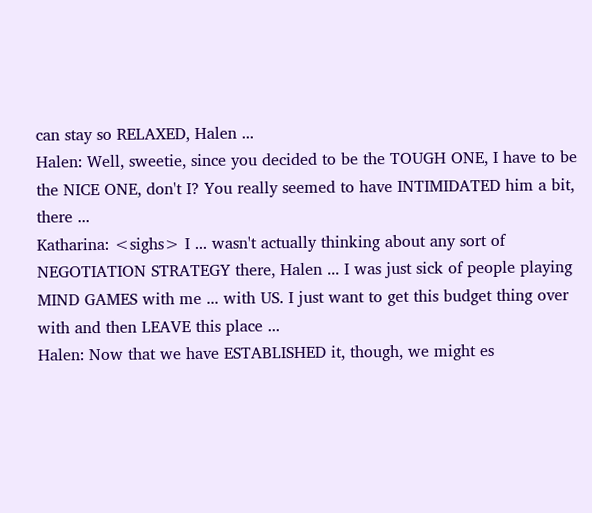can stay so RELAXED, Halen ...
Halen: Well, sweetie, since you decided to be the TOUGH ONE, I have to be the NICE ONE, don't I? You really seemed to have INTIMIDATED him a bit, there ...
Katharina: <sighs> I ... wasn't actually thinking about any sort of NEGOTIATION STRATEGY there, Halen ... I was just sick of people playing MIND GAMES with me ... with US. I just want to get this budget thing over with and then LEAVE this place ...
Halen: Now that we have ESTABLISHED it, though, we might es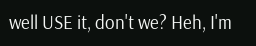well USE it, don't we? Heh, I'm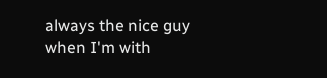always the nice guy when I'm with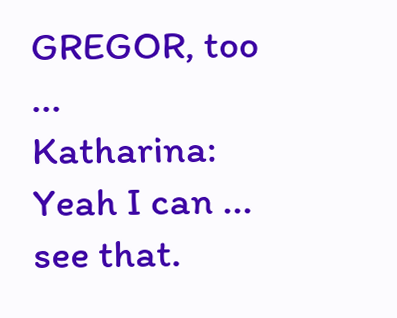GREGOR, too ...
Katharina: Yeah I can ... see that.